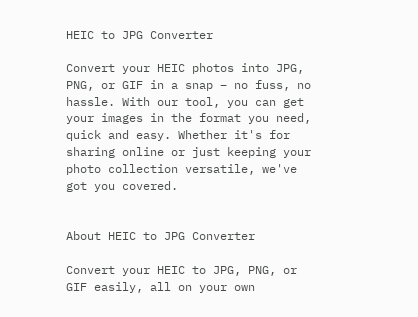HEIC to JPG Converter

Convert your HEIC photos into JPG, PNG, or GIF in a snap – no fuss, no hassle. With our tool, you can get your images in the format you need, quick and easy. Whether it's for sharing online or just keeping your photo collection versatile, we've got you covered.


About HEIC to JPG Converter

Convert your HEIC to JPG, PNG, or GIF easily, all on your own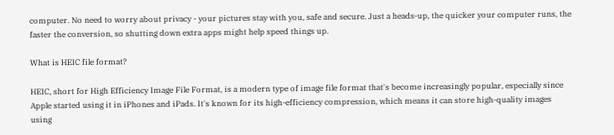computer. No need to worry about privacy - your pictures stay with you, safe and secure. Just a heads-up, the quicker your computer runs, the faster the conversion, so shutting down extra apps might help speed things up.

What is HEIC file format?

HEIC, short for High Efficiency Image File Format, is a modern type of image file format that's become increasingly popular, especially since Apple started using it in iPhones and iPads. It's known for its high-efficiency compression, which means it can store high-quality images using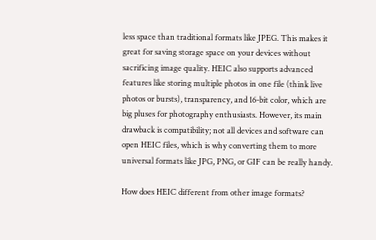less space than traditional formats like JPEG. This makes it great for saving storage space on your devices without sacrificing image quality. HEIC also supports advanced features like storing multiple photos in one file (think live photos or bursts), transparency, and 16-bit color, which are big pluses for photography enthusiasts. However, its main drawback is compatibility; not all devices and software can open HEIC files, which is why converting them to more universal formats like JPG, PNG, or GIF can be really handy.

How does HEIC different from other image formats?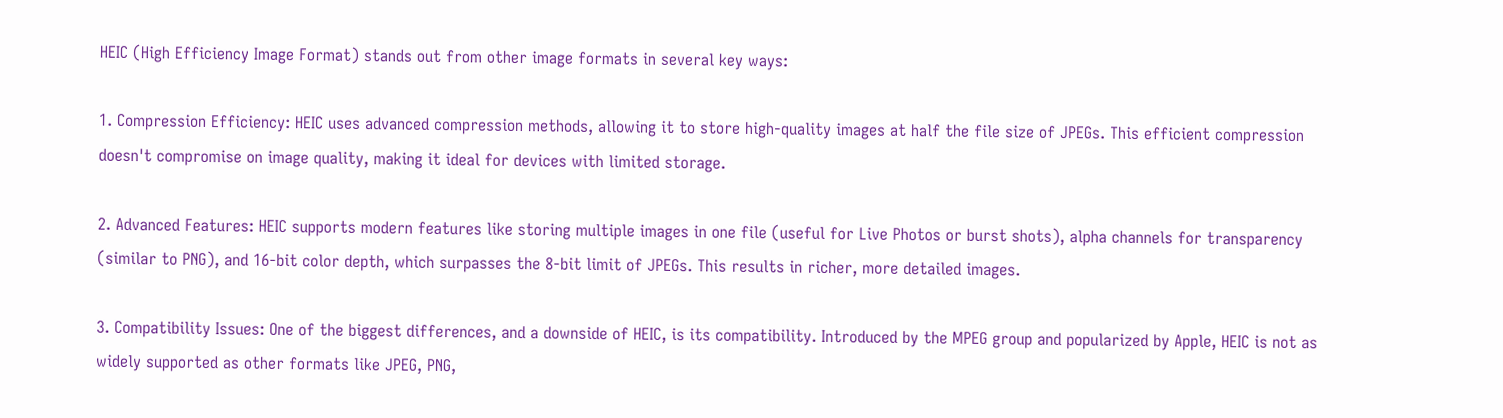HEIC (High Efficiency Image Format) stands out from other image formats in several key ways:

1. Compression Efficiency: HEIC uses advanced compression methods, allowing it to store high-quality images at half the file size of JPEGs. This efficient compression doesn't compromise on image quality, making it ideal for devices with limited storage.

2. Advanced Features: HEIC supports modern features like storing multiple images in one file (useful for Live Photos or burst shots), alpha channels for transparency (similar to PNG), and 16-bit color depth, which surpasses the 8-bit limit of JPEGs. This results in richer, more detailed images.

3. Compatibility Issues: One of the biggest differences, and a downside of HEIC, is its compatibility. Introduced by the MPEG group and popularized by Apple, HEIC is not as widely supported as other formats like JPEG, PNG,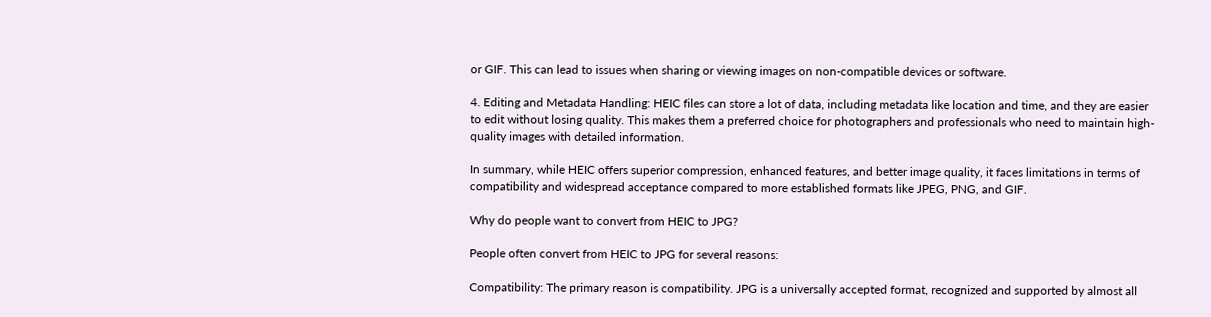or GIF. This can lead to issues when sharing or viewing images on non-compatible devices or software.

4. Editing and Metadata Handling: HEIC files can store a lot of data, including metadata like location and time, and they are easier to edit without losing quality. This makes them a preferred choice for photographers and professionals who need to maintain high-quality images with detailed information.

In summary, while HEIC offers superior compression, enhanced features, and better image quality, it faces limitations in terms of compatibility and widespread acceptance compared to more established formats like JPEG, PNG, and GIF.

Why do people want to convert from HEIC to JPG?

People often convert from HEIC to JPG for several reasons:

Compatibility: The primary reason is compatibility. JPG is a universally accepted format, recognized and supported by almost all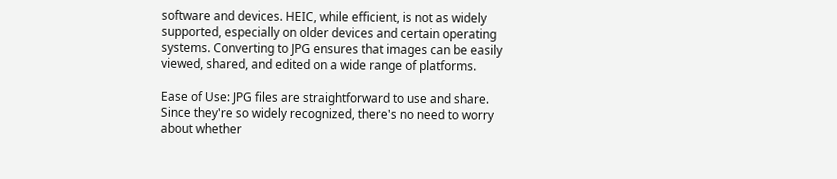software and devices. HEIC, while efficient, is not as widely supported, especially on older devices and certain operating systems. Converting to JPG ensures that images can be easily viewed, shared, and edited on a wide range of platforms.

Ease of Use: JPG files are straightforward to use and share. Since they're so widely recognized, there's no need to worry about whether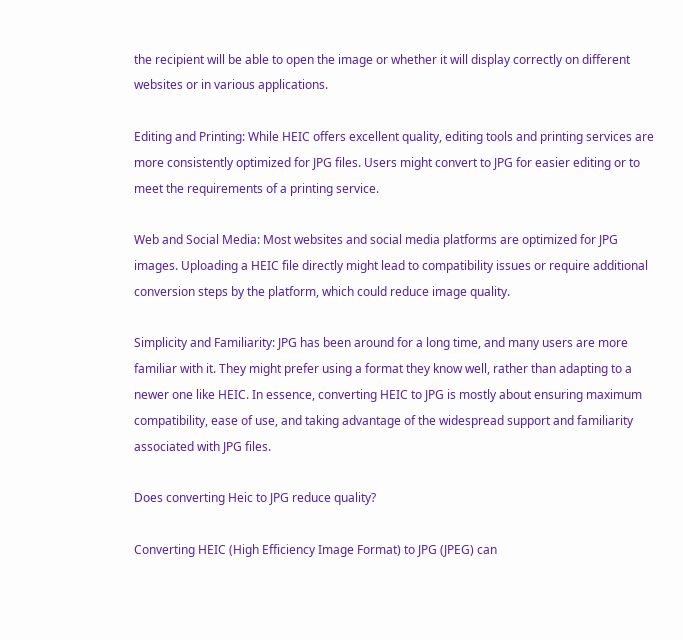the recipient will be able to open the image or whether it will display correctly on different websites or in various applications.

Editing and Printing: While HEIC offers excellent quality, editing tools and printing services are more consistently optimized for JPG files. Users might convert to JPG for easier editing or to meet the requirements of a printing service.

Web and Social Media: Most websites and social media platforms are optimized for JPG images. Uploading a HEIC file directly might lead to compatibility issues or require additional conversion steps by the platform, which could reduce image quality.

Simplicity and Familiarity: JPG has been around for a long time, and many users are more familiar with it. They might prefer using a format they know well, rather than adapting to a newer one like HEIC. In essence, converting HEIC to JPG is mostly about ensuring maximum compatibility, ease of use, and taking advantage of the widespread support and familiarity associated with JPG files.

Does converting Heic to JPG reduce quality?

Converting HEIC (High Efficiency Image Format) to JPG (JPEG) can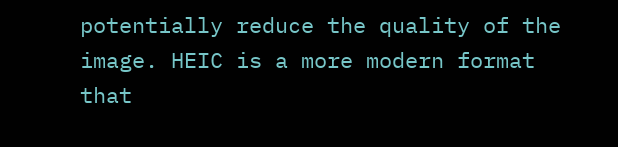potentially reduce the quality of the image. HEIC is a more modern format that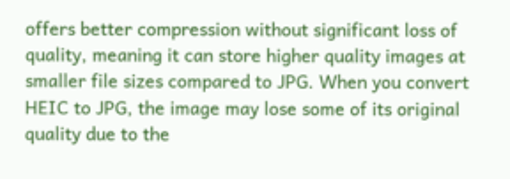offers better compression without significant loss of quality, meaning it can store higher quality images at smaller file sizes compared to JPG. When you convert HEIC to JPG, the image may lose some of its original quality due to the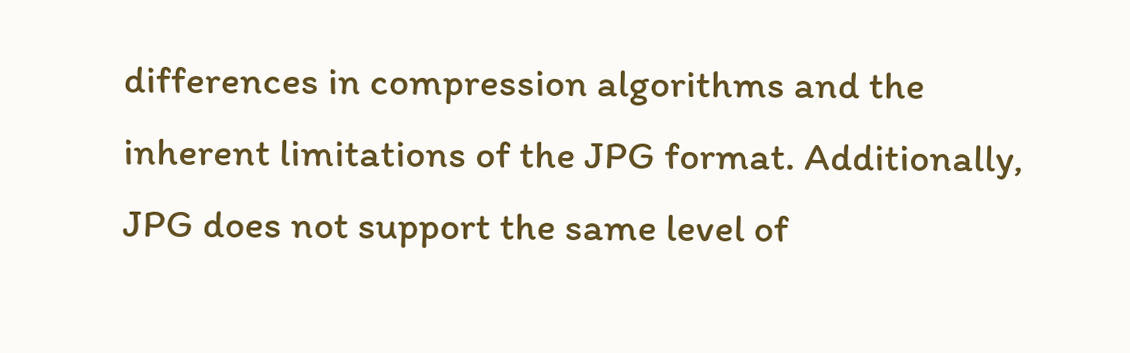differences in compression algorithms and the inherent limitations of the JPG format. Additionally, JPG does not support the same level of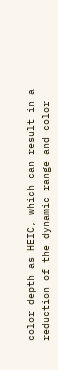color depth as HEIC, which can result in a reduction of the dynamic range and color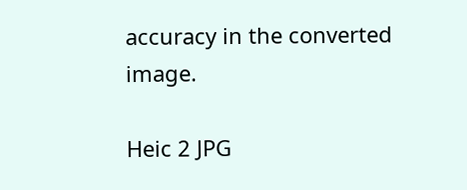accuracy in the converted image.

Heic 2 JPG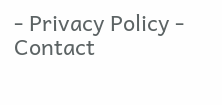- Privacy Policy - Contact